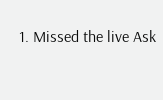1. Missed the live Ask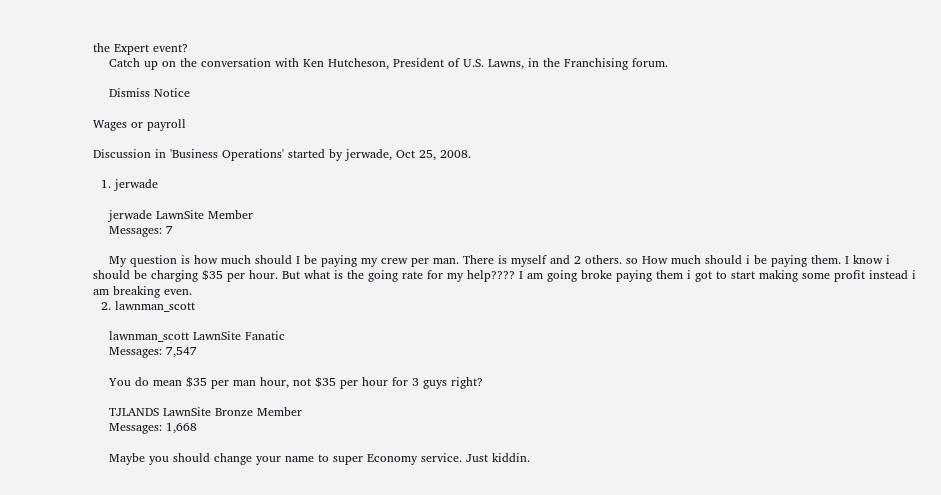the Expert event?
    Catch up on the conversation with Ken Hutcheson, President of U.S. Lawns, in the Franchising forum.

    Dismiss Notice

Wages or payroll

Discussion in 'Business Operations' started by jerwade, Oct 25, 2008.

  1. jerwade

    jerwade LawnSite Member
    Messages: 7

    My question is how much should I be paying my crew per man. There is myself and 2 others. so How much should i be paying them. I know i should be charging $35 per hour. But what is the going rate for my help???? I am going broke paying them i got to start making some profit instead i am breaking even.
  2. lawnman_scott

    lawnman_scott LawnSite Fanatic
    Messages: 7,547

    You do mean $35 per man hour, not $35 per hour for 3 guys right?

    TJLANDS LawnSite Bronze Member
    Messages: 1,668

    Maybe you should change your name to super Economy service. Just kiddin.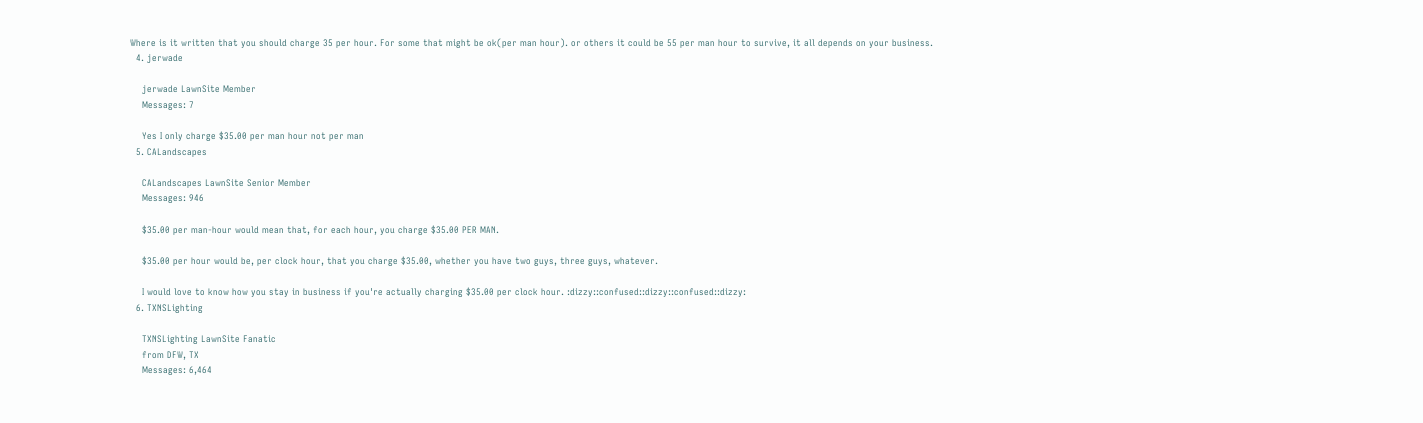Where is it written that you should charge 35 per hour. For some that might be ok(per man hour). or others it could be 55 per man hour to survive, it all depends on your business.
  4. jerwade

    jerwade LawnSite Member
    Messages: 7

    Yes I only charge $35.00 per man hour not per man
  5. CALandscapes

    CALandscapes LawnSite Senior Member
    Messages: 946

    $35.00 per man-hour would mean that, for each hour, you charge $35.00 PER MAN.

    $35.00 per hour would be, per clock hour, that you charge $35.00, whether you have two guys, three guys, whatever.

    I would love to know how you stay in business if you're actually charging $35.00 per clock hour. :dizzy::confused::dizzy::confused::dizzy:
  6. TXNSLighting

    TXNSLighting LawnSite Fanatic
    from DFW, TX
    Messages: 6,464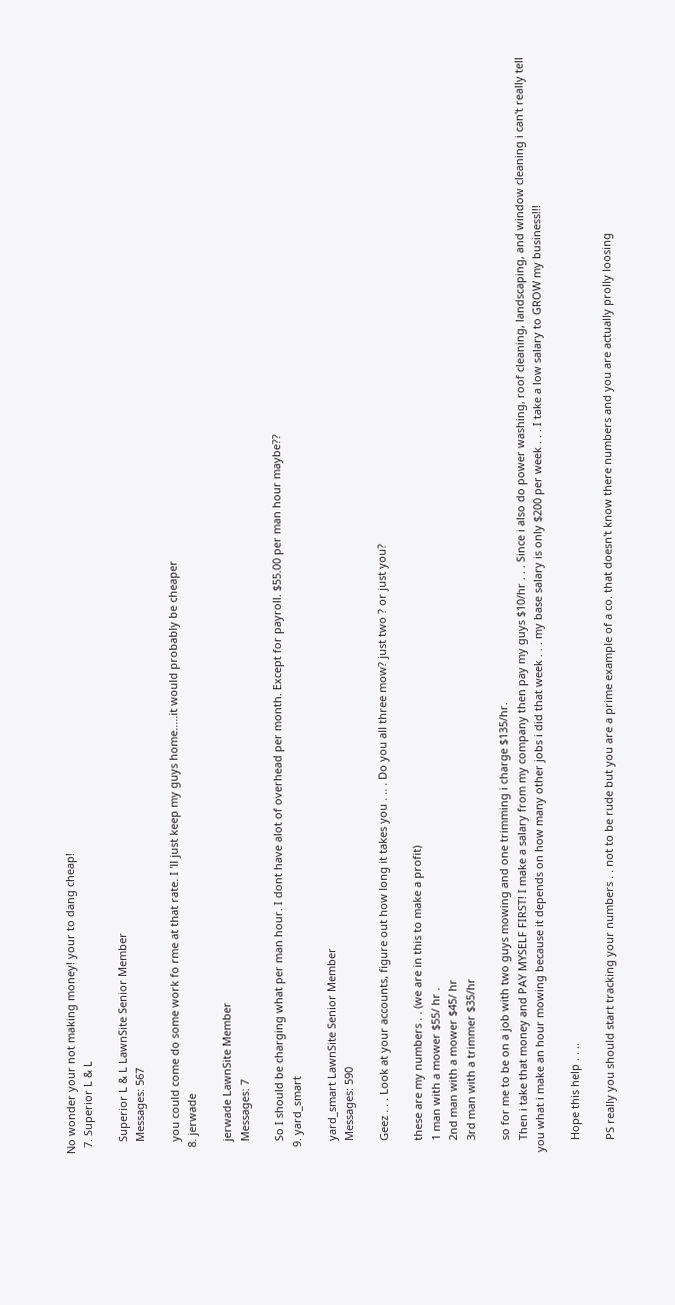No wonder your not making money! your to dang cheap!
  7. Superior L & L

    Superior L & L LawnSite Senior Member
    Messages: 567

    you could come do some work fo rme at that rate. I 'll just keep my guys home.....it would probably be cheaper
  8. jerwade

    jerwade LawnSite Member
    Messages: 7

    So I should be charging what per man hour. I dont have alot of overhead per month. Except for payroll. $55.00 per man hour maybe??
  9. yard_smart

    yard_smart LawnSite Senior Member
    Messages: 590

    Geez . . . Look at your accounts, figure out how long it takes you . .. . Do you all three mow? just two ? or just you?

    these are my numbers . . (we are in this to make a profit)
    1 man with a mower $55/ hr .
    2nd man with a mower $45/ hr
    3rd man with a trimmer $35/hr

    so for me to be on a job with two guys mowing and one trimming i charge $135/hr.
    Then i take that money and PAY MYSELF FIRST! I make a salary from my company then pay my guys $10/hr . . . Since i also do power washing, roof cleaning, landscaping, and window cleaning i can't really tell you what i make an hour mowing because it depends on how many other jobs i did that week . . . my base salary is only $200 per week . . . I take a low salary to GROW my business!!!

    Hope this help . . ..

    PS really you should start tracking your numbers . . not to be rude but you are a prime example of a co. that doesn't know there numbers and you are actually prolly loosing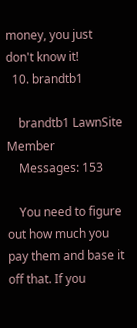money, you just don't know it!
  10. brandtb1

    brandtb1 LawnSite Member
    Messages: 153

    You need to figure out how much you pay them and base it off that. If you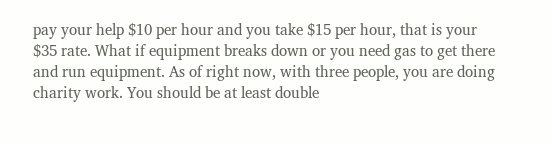pay your help $10 per hour and you take $15 per hour, that is your $35 rate. What if equipment breaks down or you need gas to get there and run equipment. As of right now, with three people, you are doing charity work. You should be at least double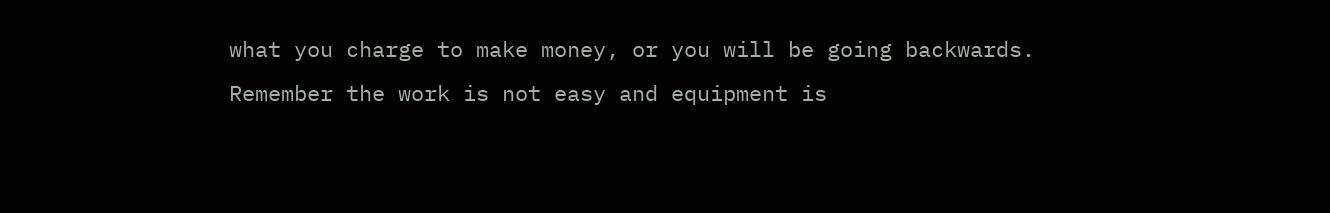what you charge to make money, or you will be going backwards. Remember the work is not easy and equipment is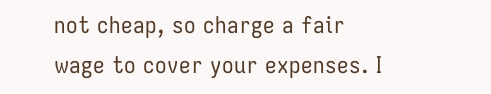not cheap, so charge a fair wage to cover your expenses. I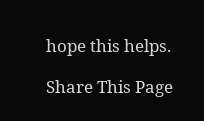hope this helps.

Share This Page